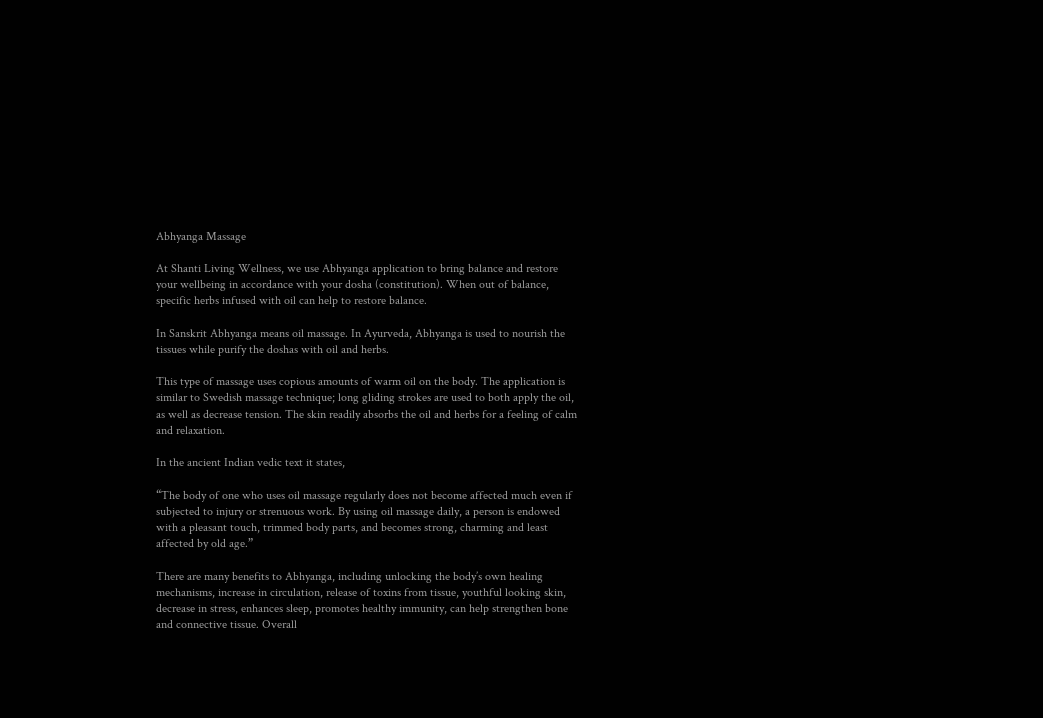Abhyanga Massage

At Shanti Living Wellness, we use Abhyanga application to bring balance and restore your wellbeing in accordance with your dosha (constitution). When out of balance, specific herbs infused with oil can help to restore balance.

In Sanskrit Abhyanga means oil massage. In Ayurveda, Abhyanga is used to nourish the tissues while purify the doshas with oil and herbs.

This type of massage uses copious amounts of warm oil on the body. The application is similar to Swedish massage technique; long gliding strokes are used to both apply the oil, as well as decrease tension. The skin readily absorbs the oil and herbs for a feeling of calm and relaxation.

In the ancient Indian vedic text it states,

“The body of one who uses oil massage regularly does not become affected much even if subjected to injury or strenuous work. By using oil massage daily, a person is endowed with a pleasant touch, trimmed body parts, and becomes strong, charming and least affected by old age.”

There are many benefits to Abhyanga, including unlocking the body’s own healing mechanisms, increase in circulation, release of toxins from tissue, youthful looking skin, decrease in stress, enhances sleep, promotes healthy immunity, can help strengthen bone and connective tissue. Overall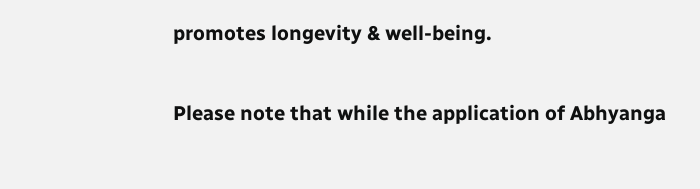promotes longevity & well-being.

Please note that while the application of Abhyanga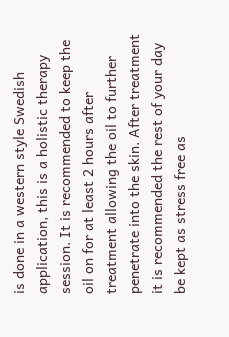is done in a western style Swedish application, this is a holistic therapy session. It is recommended to keep the oil on for at least 2 hours after treatment allowing the oil to further penetrate into the skin. After treatment it is recommended the rest of your day be kept as stress free as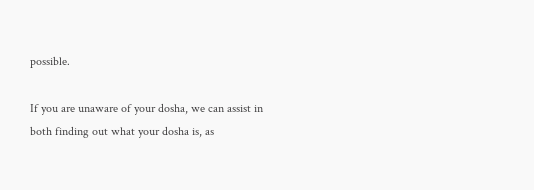possible.

If you are unaware of your dosha, we can assist in both finding out what your dosha is, as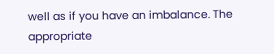well as if you have an imbalance. The appropriate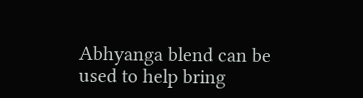Abhyanga blend can be used to help bring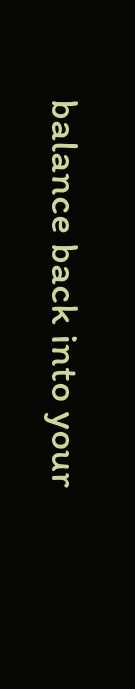balance back into your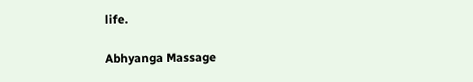life.

Abhyanga Massage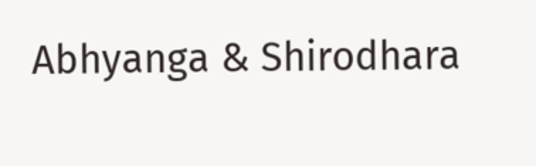Abhyanga & Shirodhara